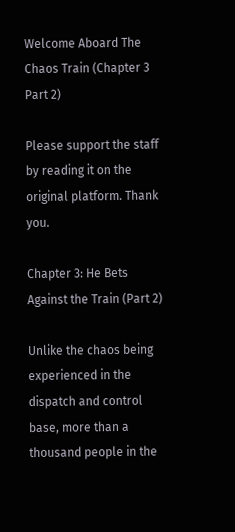Welcome Aboard The Chaos Train (Chapter 3 Part 2)

Please support the staff by reading it on the original platform. Thank you.

Chapter 3: He Bets Against the Train (Part 2)

Unlike the chaos being experienced in the dispatch and control base, more than a thousand people in the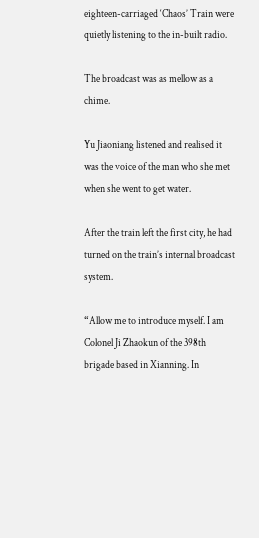eighteen-carriaged ‘Chaos’ Train were quietly listening to the in-built radio.

The broadcast was as mellow as a chime.

Yu Jiaoniang listened and realised it was the voice of the man who she met when she went to get water.

After the train left the first city, he had turned on the train’s internal broadcast system.

“Allow me to introduce myself. I am Colonel Ji Zhaokun of the 398th brigade based in Xianning. In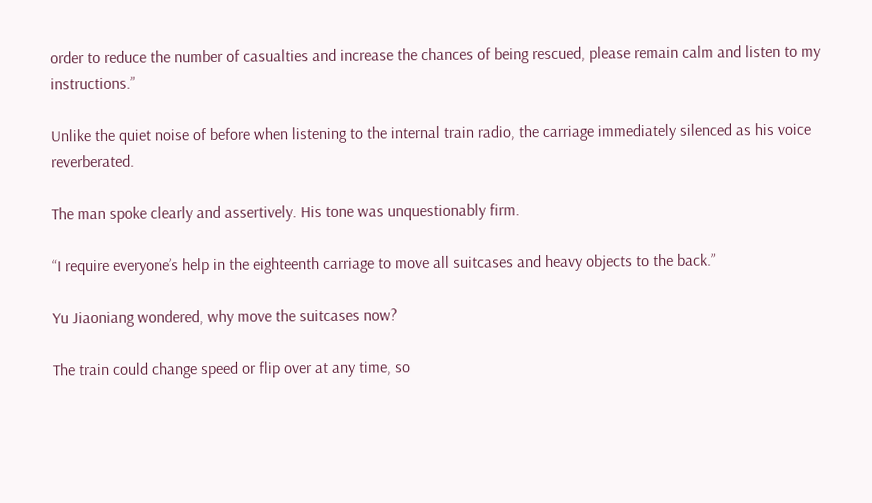order to reduce the number of casualties and increase the chances of being rescued, please remain calm and listen to my instructions.”

Unlike the quiet noise of before when listening to the internal train radio, the carriage immediately silenced as his voice reverberated.

The man spoke clearly and assertively. His tone was unquestionably firm.

“I require everyone’s help in the eighteenth carriage to move all suitcases and heavy objects to the back.”

Yu Jiaoniang wondered, why move the suitcases now?

The train could change speed or flip over at any time, so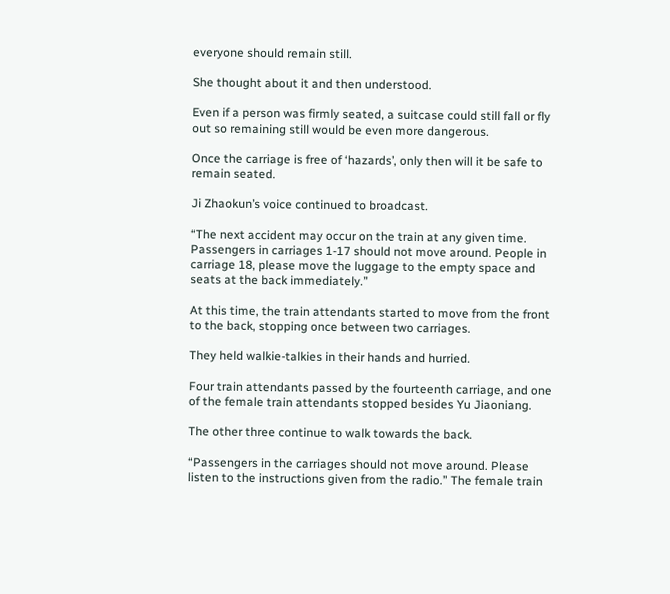everyone should remain still.

She thought about it and then understood.

Even if a person was firmly seated, a suitcase could still fall or fly out so remaining still would be even more dangerous.

Once the carriage is free of ‘hazards’, only then will it be safe to remain seated.

Ji Zhaokun’s voice continued to broadcast.

“The next accident may occur on the train at any given time. Passengers in carriages 1-17 should not move around. People in carriage 18, please move the luggage to the empty space and seats at the back immediately.”

At this time, the train attendants started to move from the front to the back, stopping once between two carriages.

They held walkie-talkies in their hands and hurried.

Four train attendants passed by the fourteenth carriage, and one of the female train attendants stopped besides Yu Jiaoniang.

The other three continue to walk towards the back.

“Passengers in the carriages should not move around. Please listen to the instructions given from the radio.” The female train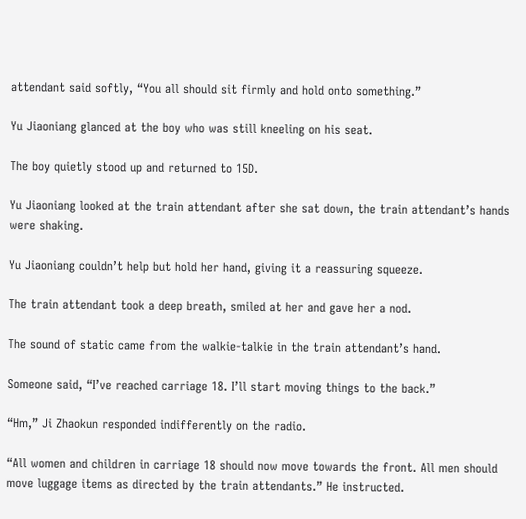attendant said softly, “You all should sit firmly and hold onto something.”

Yu Jiaoniang glanced at the boy who was still kneeling on his seat.

The boy quietly stood up and returned to 15D.

Yu Jiaoniang looked at the train attendant after she sat down, the train attendant’s hands were shaking.

Yu Jiaoniang couldn’t help but hold her hand, giving it a reassuring squeeze.

The train attendant took a deep breath, smiled at her and gave her a nod.

The sound of static came from the walkie-talkie in the train attendant’s hand.

Someone said, “I’ve reached carriage 18. I’ll start moving things to the back.”

“Hm,” Ji Zhaokun responded indifferently on the radio.

“All women and children in carriage 18 should now move towards the front. All men should move luggage items as directed by the train attendants.” He instructed.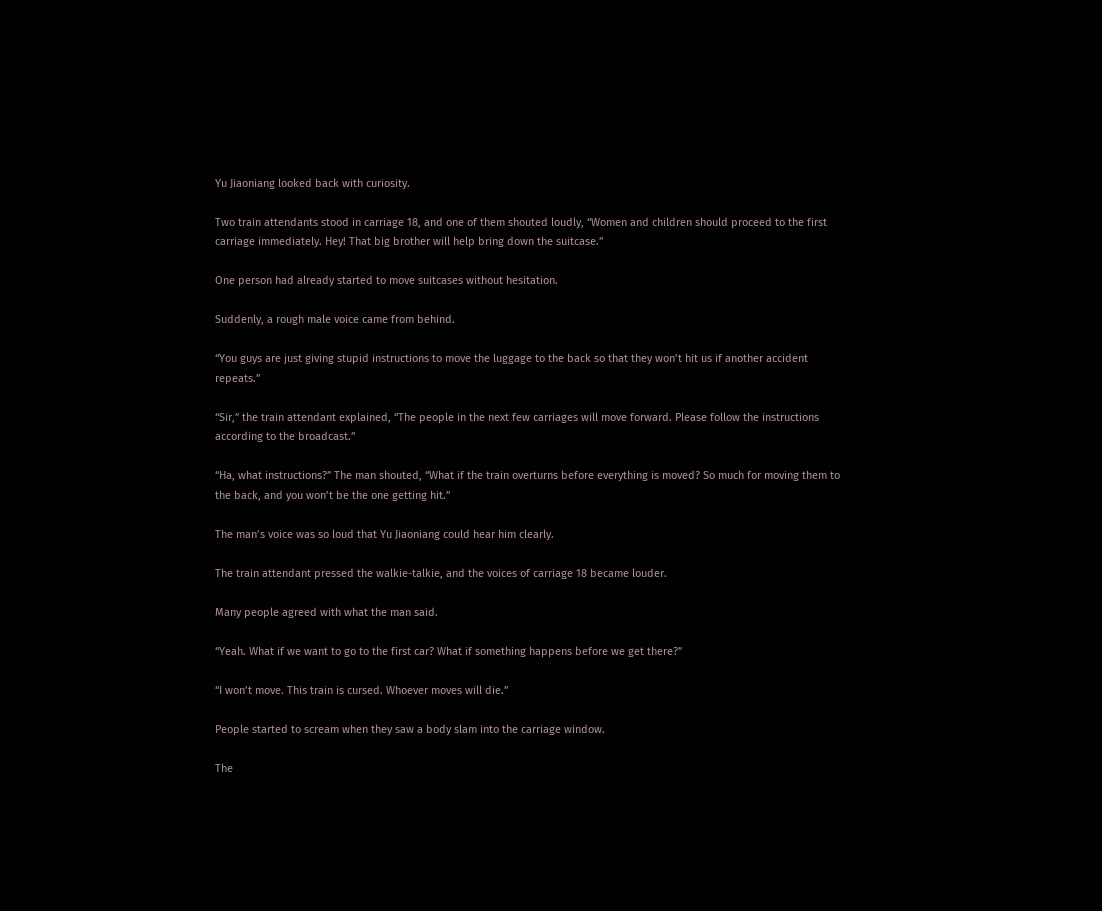Yu Jiaoniang looked back with curiosity.

Two train attendants stood in carriage 18, and one of them shouted loudly, “Women and children should proceed to the first carriage immediately. Hey! That big brother will help bring down the suitcase.”

One person had already started to move suitcases without hesitation.

Suddenly, a rough male voice came from behind.

“You guys are just giving stupid instructions to move the luggage to the back so that they won’t hit us if another accident repeats.”

“Sir,” the train attendant explained, “The people in the next few carriages will move forward. Please follow the instructions according to the broadcast.”

“Ha, what instructions?” The man shouted, “What if the train overturns before everything is moved? So much for moving them to the back, and you won’t be the one getting hit.”

The man’s voice was so loud that Yu Jiaoniang could hear him clearly.

The train attendant pressed the walkie-talkie, and the voices of carriage 18 became louder.

Many people agreed with what the man said.

“Yeah. What if we want to go to the first car? What if something happens before we get there?”

“I won’t move. This train is cursed. Whoever moves will die.”

People started to scream when they saw a body slam into the carriage window.

The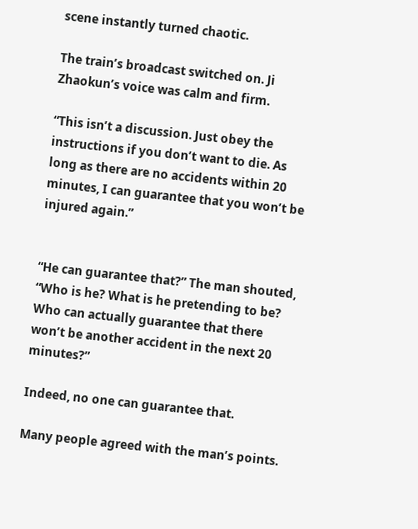scene instantly turned chaotic.

The train’s broadcast switched on. Ji Zhaokun’s voice was calm and firm.

“This isn’t a discussion. Just obey the instructions if you don’t want to die. As long as there are no accidents within 20 minutes, I can guarantee that you won’t be injured again.”


“He can guarantee that?” The man shouted, “Who is he? What is he pretending to be? Who can actually guarantee that there won’t be another accident in the next 20 minutes?”

Indeed, no one can guarantee that.

Many people agreed with the man’s points.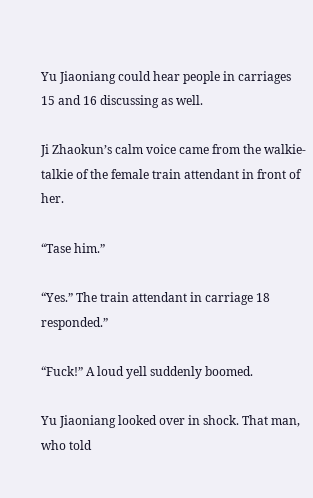Yu Jiaoniang could hear people in carriages 15 and 16 discussing as well.

Ji Zhaokun’s calm voice came from the walkie-talkie of the female train attendant in front of her.

“Tase him.”

“Yes.” The train attendant in carriage 18 responded.”

“Fuck!” A loud yell suddenly boomed.

Yu Jiaoniang looked over in shock. That man, who told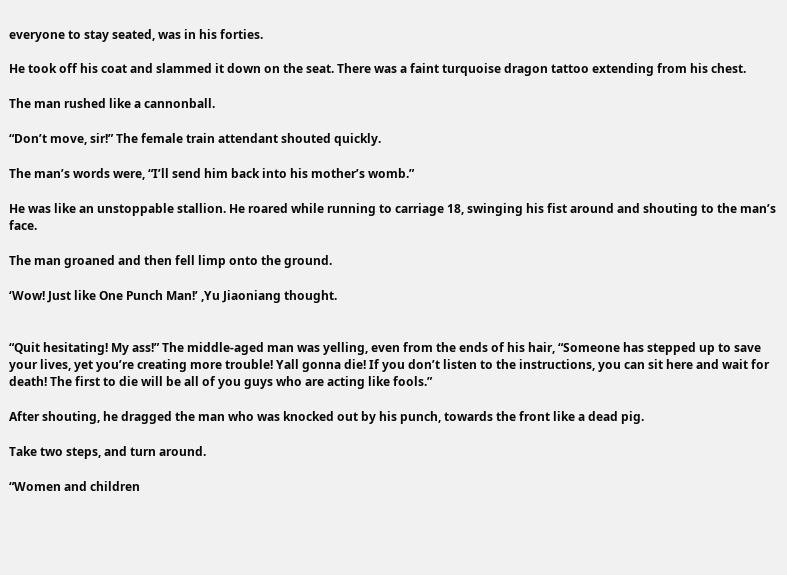everyone to stay seated, was in his forties.

He took off his coat and slammed it down on the seat. There was a faint turquoise dragon tattoo extending from his chest.

The man rushed like a cannonball.

“Don’t move, sir!” The female train attendant shouted quickly.

The man’s words were, “I’ll send him back into his mother’s womb.”

He was like an unstoppable stallion. He roared while running to carriage 18, swinging his fist around and shouting to the man’s face.

The man groaned and then fell limp onto the ground.

‘Wow! Just like One Punch Man!’ ,Yu Jiaoniang thought.


“Quit hesitating! My ass!” The middle-aged man was yelling, even from the ends of his hair, “Someone has stepped up to save your lives, yet you’re creating more trouble! Yall gonna die! If you don’t listen to the instructions, you can sit here and wait for death! The first to die will be all of you guys who are acting like fools.”

After shouting, he dragged the man who was knocked out by his punch, towards the front like a dead pig.

Take two steps, and turn around.

“Women and children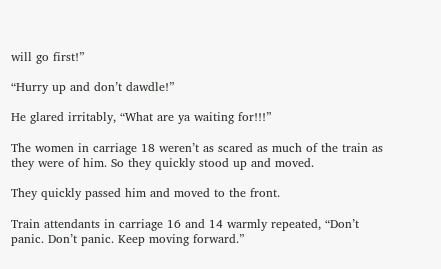will go first!”

“Hurry up and don’t dawdle!”

He glared irritably, “What are ya waiting for!!!”

The women in carriage 18 weren’t as scared as much of the train as they were of him. So they quickly stood up and moved.

They quickly passed him and moved to the front.

Train attendants in carriage 16 and 14 warmly repeated, “Don’t panic. Don’t panic. Keep moving forward.”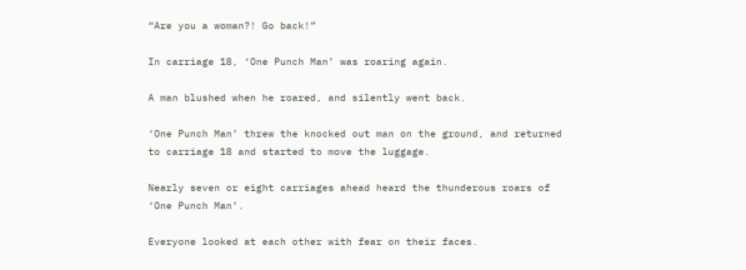“Are you a woman?! Go back!”

In carriage 18, ‘One Punch Man’ was roaring again.

A man blushed when he roared, and silently went back.

‘One Punch Man’ threw the knocked out man on the ground, and returned to carriage 18 and started to move the luggage.

Nearly seven or eight carriages ahead heard the thunderous roars of ‘One Punch Man’.

Everyone looked at each other with fear on their faces.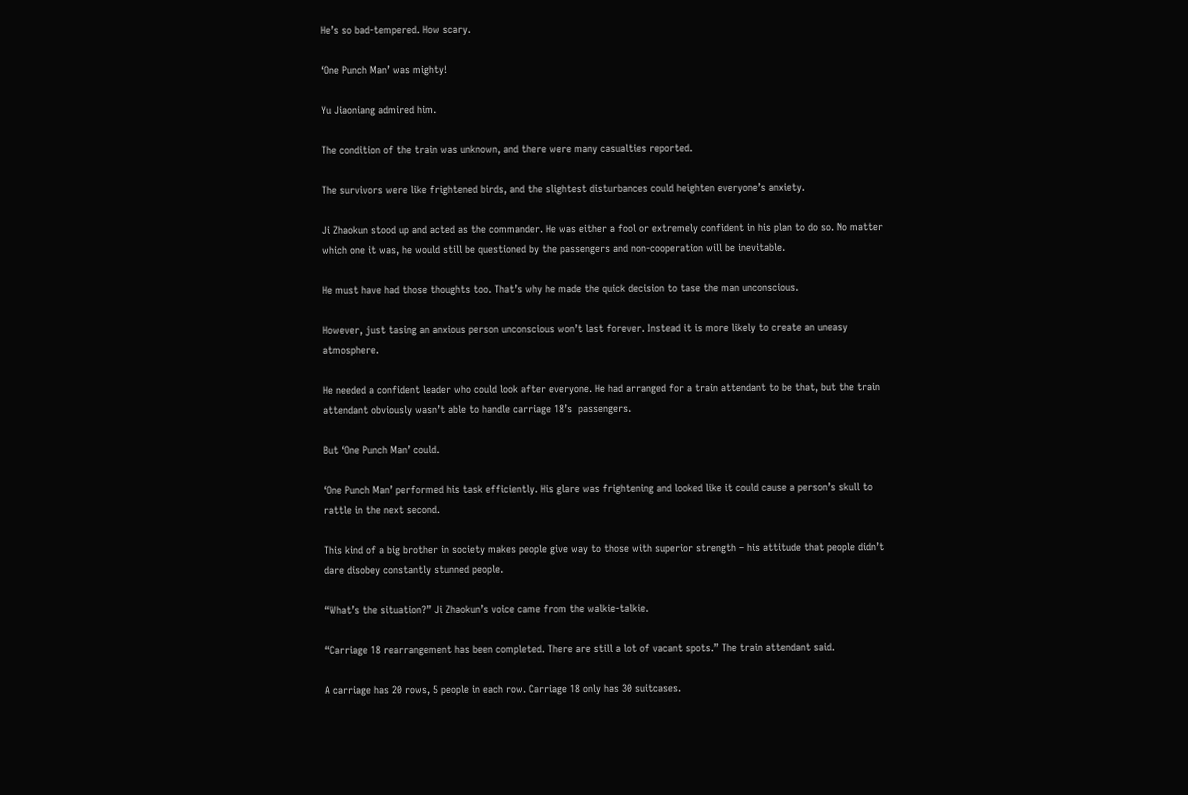He’s so bad-tempered. How scary.

‘One Punch Man’ was mighty!

Yu Jiaoniang admired him.

The condition of the train was unknown, and there were many casualties reported.

The survivors were like frightened birds, and the slightest disturbances could heighten everyone’s anxiety.

Ji Zhaokun stood up and acted as the commander. He was either a fool or extremely confident in his plan to do so. No matter which one it was, he would still be questioned by the passengers and non-cooperation will be inevitable.

He must have had those thoughts too. That’s why he made the quick decision to tase the man unconscious.

However, just tasing an anxious person unconscious won’t last forever. Instead it is more likely to create an uneasy atmosphere.

He needed a confident leader who could look after everyone. He had arranged for a train attendant to be that, but the train attendant obviously wasn’t able to handle carriage 18’s  passengers.

But ‘One Punch Man’ could.

‘One Punch Man’ performed his task efficiently. His glare was frightening and looked like it could cause a person’s skull to rattle in the next second.

This kind of a big brother in society makes people give way to those with superior strength – his attitude that people didn’t dare disobey constantly stunned people.

“What’s the situation?” Ji Zhaokun’s voice came from the walkie-talkie.

“Carriage 18 rearrangement has been completed. There are still a lot of vacant spots.” The train attendant said.

A carriage has 20 rows, 5 people in each row. Carriage 18 only has 30 suitcases.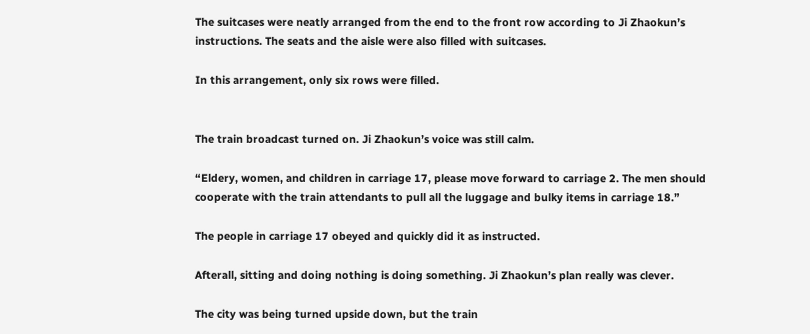The suitcases were neatly arranged from the end to the front row according to Ji Zhaokun’s instructions. The seats and the aisle were also filled with suitcases.

In this arrangement, only six rows were filled.


The train broadcast turned on. Ji Zhaokun’s voice was still calm.

“Eldery, women, and children in carriage 17, please move forward to carriage 2. The men should cooperate with the train attendants to pull all the luggage and bulky items in carriage 18.”

The people in carriage 17 obeyed and quickly did it as instructed.

Afterall, sitting and doing nothing is doing something. Ji Zhaokun’s plan really was clever.

The city was being turned upside down, but the train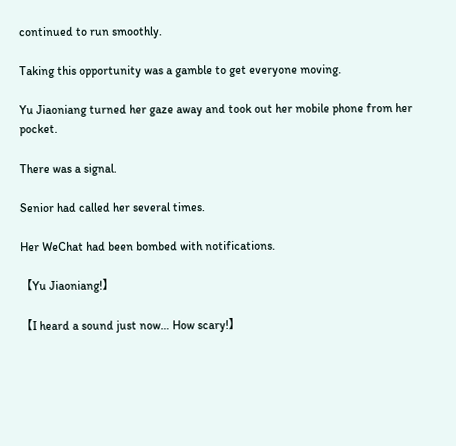continued to run smoothly.

Taking this opportunity was a gamble to get everyone moving.

Yu Jiaoniang turned her gaze away and took out her mobile phone from her pocket.

There was a signal.

Senior had called her several times.

Her WeChat had been bombed with notifications.

【Yu Jiaoniang!】

【I heard a sound just now… How scary!】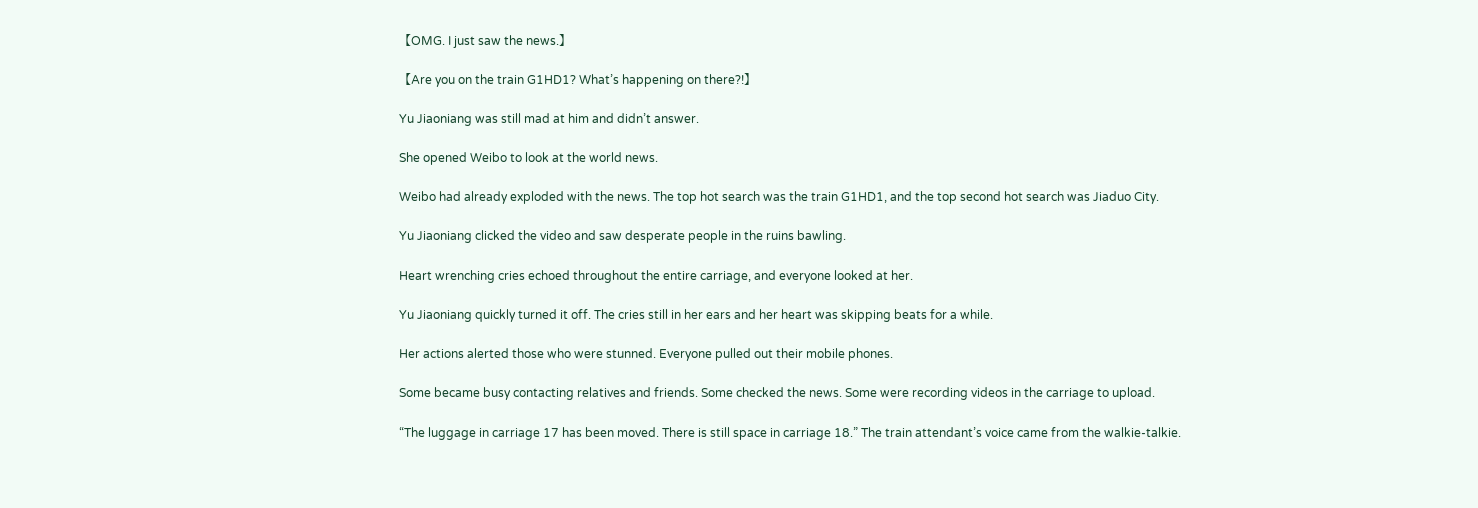【OMG. I just saw the news.】

【Are you on the train G1HD1? What’s happening on there?!】

Yu Jiaoniang was still mad at him and didn’t answer.

She opened Weibo to look at the world news.

Weibo had already exploded with the news. The top hot search was the train G1HD1, and the top second hot search was Jiaduo City.

Yu Jiaoniang clicked the video and saw desperate people in the ruins bawling.

Heart wrenching cries echoed throughout the entire carriage, and everyone looked at her.

Yu Jiaoniang quickly turned it off. The cries still in her ears and her heart was skipping beats for a while.

Her actions alerted those who were stunned. Everyone pulled out their mobile phones.

Some became busy contacting relatives and friends. Some checked the news. Some were recording videos in the carriage to upload.

“The luggage in carriage 17 has been moved. There is still space in carriage 18.” The train attendant’s voice came from the walkie-talkie.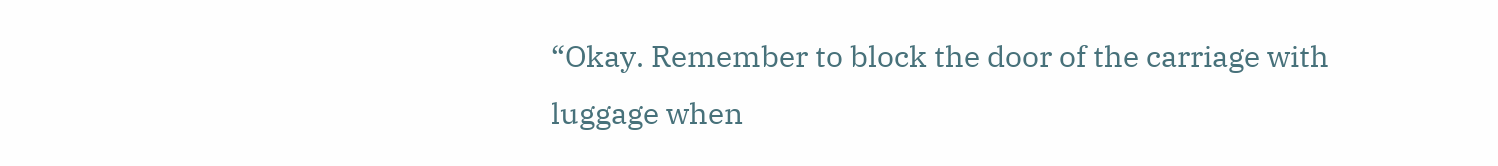“Okay. Remember to block the door of the carriage with luggage when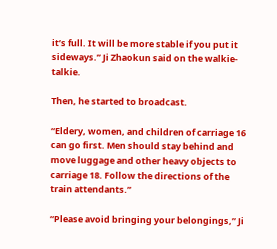it’s full. It will be more stable if you put it sideways.” Ji Zhaokun said on the walkie-talkie.

Then, he started to broadcast.

“Eldery, women, and children of carriage 16 can go first. Men should stay behind and move luggage and other heavy objects to carriage 18. Follow the directions of the train attendants.”

“Please avoid bringing your belongings,” Ji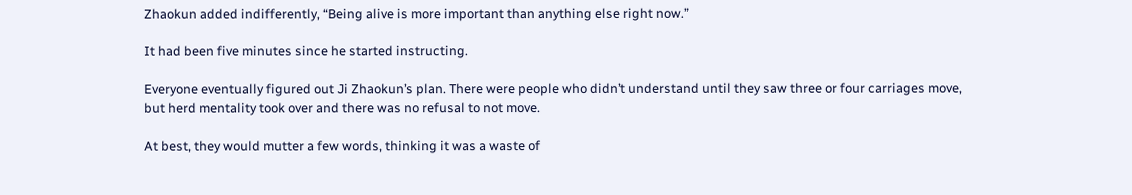Zhaokun added indifferently, “Being alive is more important than anything else right now.”

It had been five minutes since he started instructing.

Everyone eventually figured out Ji Zhaokun’s plan. There were people who didn’t understand until they saw three or four carriages move, but herd mentality took over and there was no refusal to not move.

At best, they would mutter a few words, thinking it was a waste of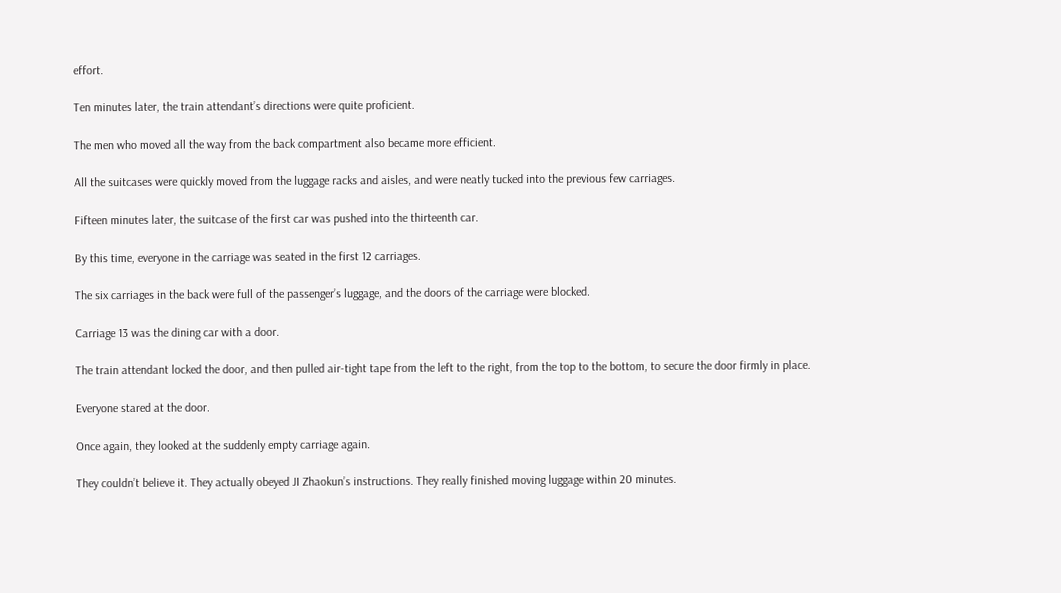effort.

Ten minutes later, the train attendant’s directions were quite proficient.

The men who moved all the way from the back compartment also became more efficient.

All the suitcases were quickly moved from the luggage racks and aisles, and were neatly tucked into the previous few carriages.

Fifteen minutes later, the suitcase of the first car was pushed into the thirteenth car.

By this time, everyone in the carriage was seated in the first 12 carriages.

The six carriages in the back were full of the passenger’s luggage, and the doors of the carriage were blocked.

Carriage 13 was the dining car with a door.

The train attendant locked the door, and then pulled air-tight tape from the left to the right, from the top to the bottom, to secure the door firmly in place.

Everyone stared at the door.

Once again, they looked at the suddenly empty carriage again.

They couldn’t believe it. They actually obeyed JI Zhaokun’s instructions. They really finished moving luggage within 20 minutes.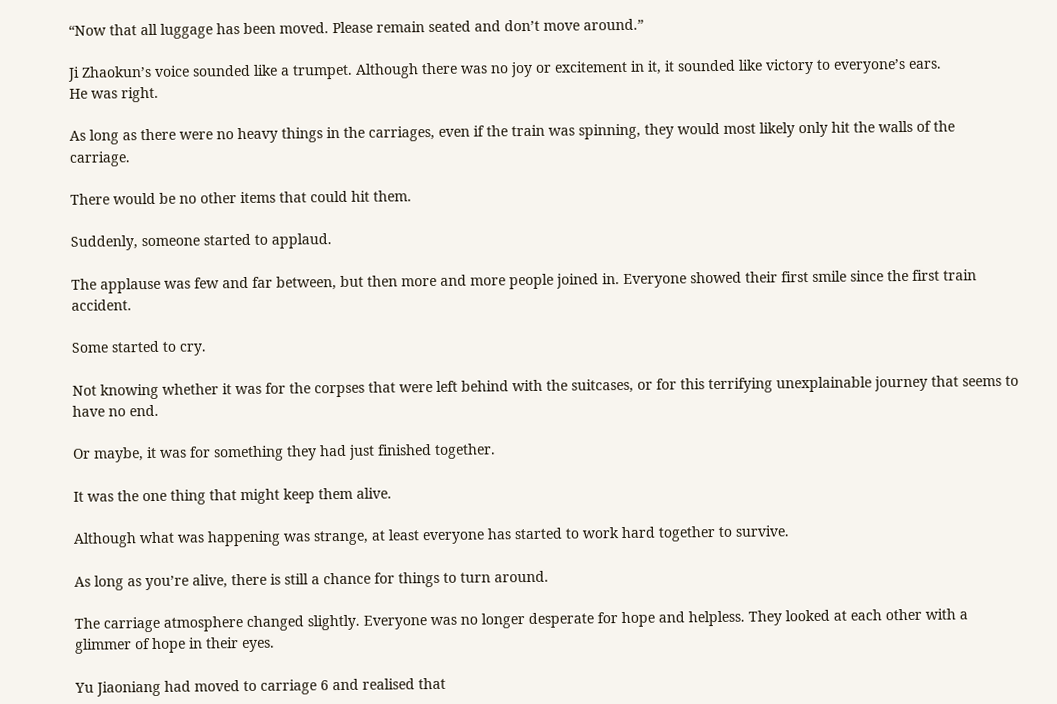“Now that all luggage has been moved. Please remain seated and don’t move around.”

Ji Zhaokun’s voice sounded like a trumpet. Although there was no joy or excitement in it, it sounded like victory to everyone’s ears.
He was right.

As long as there were no heavy things in the carriages, even if the train was spinning, they would most likely only hit the walls of the carriage.

There would be no other items that could hit them.

Suddenly, someone started to applaud.

The applause was few and far between, but then more and more people joined in. Everyone showed their first smile since the first train accident.

Some started to cry.

Not knowing whether it was for the corpses that were left behind with the suitcases, or for this terrifying unexplainable journey that seems to have no end.

Or maybe, it was for something they had just finished together.

It was the one thing that might keep them alive.

Although what was happening was strange, at least everyone has started to work hard together to survive.

As long as you’re alive, there is still a chance for things to turn around.

The carriage atmosphere changed slightly. Everyone was no longer desperate for hope and helpless. They looked at each other with a glimmer of hope in their eyes.

Yu Jiaoniang had moved to carriage 6 and realised that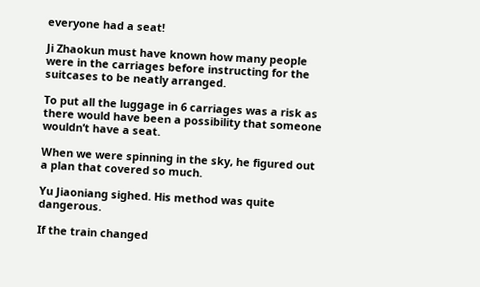everyone had a seat!

Ji Zhaokun must have known how many people were in the carriages before instructing for the suitcases to be neatly arranged.

To put all the luggage in 6 carriages was a risk as there would have been a possibility that someone wouldn’t have a seat.

When we were spinning in the sky, he figured out a plan that covered so much.

Yu Jiaoniang sighed. His method was quite dangerous.

If the train changed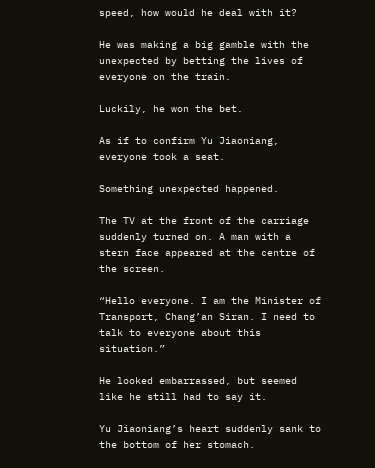speed, how would he deal with it?

He was making a big gamble with the unexpected by betting the lives of everyone on the train.

Luckily, he won the bet.

As if to confirm Yu Jiaoniang, everyone took a seat.

Something unexpected happened.

The TV at the front of the carriage suddenly turned on. A man with a stern face appeared at the centre of the screen.

“Hello everyone. I am the Minister of Transport, Chang’an Siran. I need to talk to everyone about this situation.”

He looked embarrassed, but seemed like he still had to say it.

Yu Jiaoniang’s heart suddenly sank to the bottom of her stomach.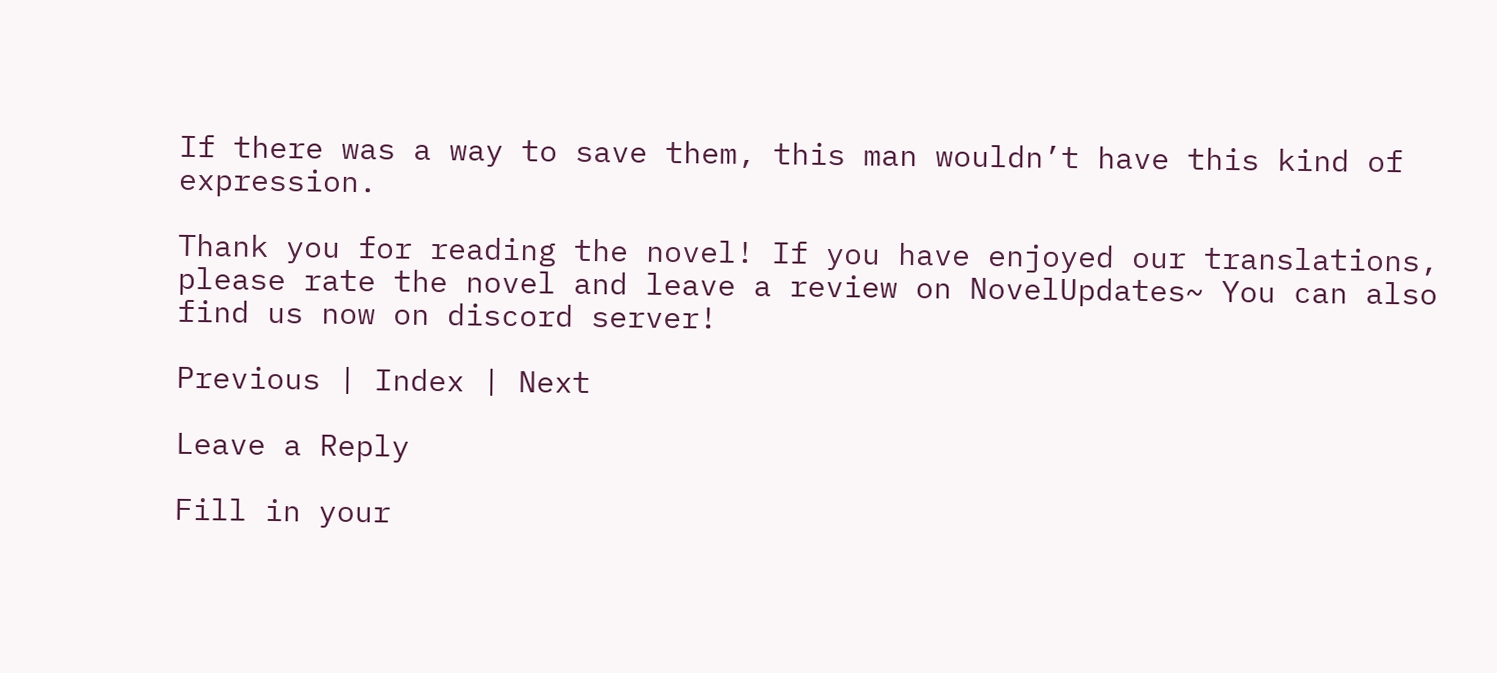If there was a way to save them, this man wouldn’t have this kind of expression.

Thank you for reading the novel! If you have enjoyed our translations, please rate the novel and leave a review on NovelUpdates~ You can also find us now on discord server!

Previous | Index | Next

Leave a Reply

Fill in your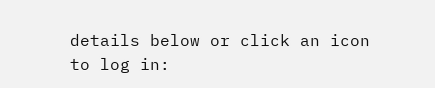details below or click an icon to log in: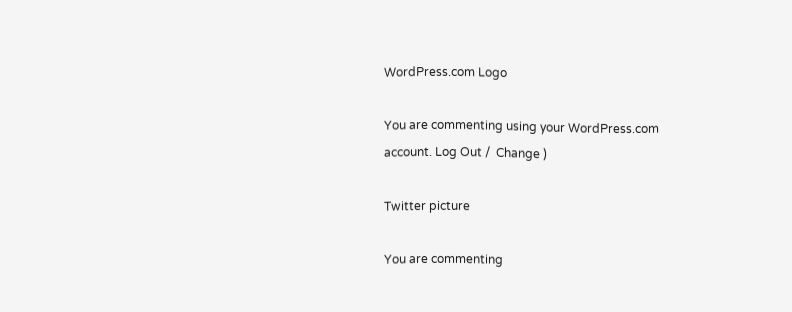WordPress.com Logo

You are commenting using your WordPress.com account. Log Out /  Change )

Twitter picture

You are commenting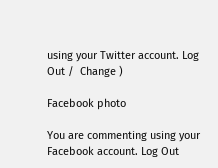using your Twitter account. Log Out /  Change )

Facebook photo

You are commenting using your Facebook account. Log Out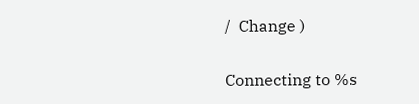/  Change )

Connecting to %s